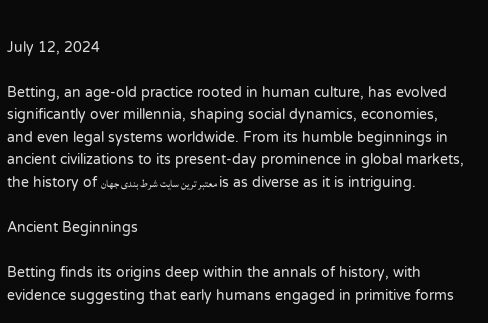July 12, 2024

Betting, an age-old practice rooted in human culture, has evolved significantly over millennia, shaping social dynamics, economies, and even legal systems worldwide. From its humble beginnings in ancient civilizations to its present-day prominence in global markets, the history of معتبر ترین سایت شرط بندی جهان is as diverse as it is intriguing.

Ancient Beginnings

Betting finds its origins deep within the annals of history, with evidence suggesting that early humans engaged in primitive forms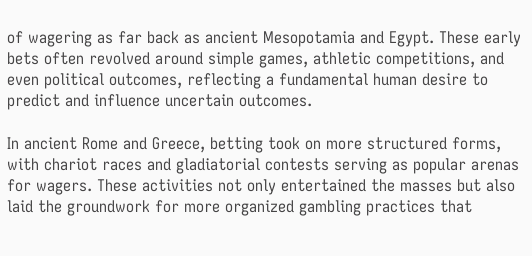of wagering as far back as ancient Mesopotamia and Egypt. These early bets often revolved around simple games, athletic competitions, and even political outcomes, reflecting a fundamental human desire to predict and influence uncertain outcomes.

In ancient Rome and Greece, betting took on more structured forms, with chariot races and gladiatorial contests serving as popular arenas for wagers. These activities not only entertained the masses but also laid the groundwork for more organized gambling practices that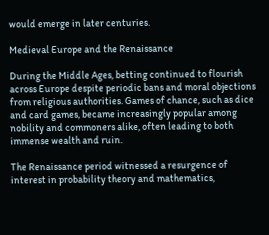would emerge in later centuries.

Medieval Europe and the Renaissance

During the Middle Ages, betting continued to flourish across Europe despite periodic bans and moral objections from religious authorities. Games of chance, such as dice and card games, became increasingly popular among nobility and commoners alike, often leading to both immense wealth and ruin.

The Renaissance period witnessed a resurgence of interest in probability theory and mathematics,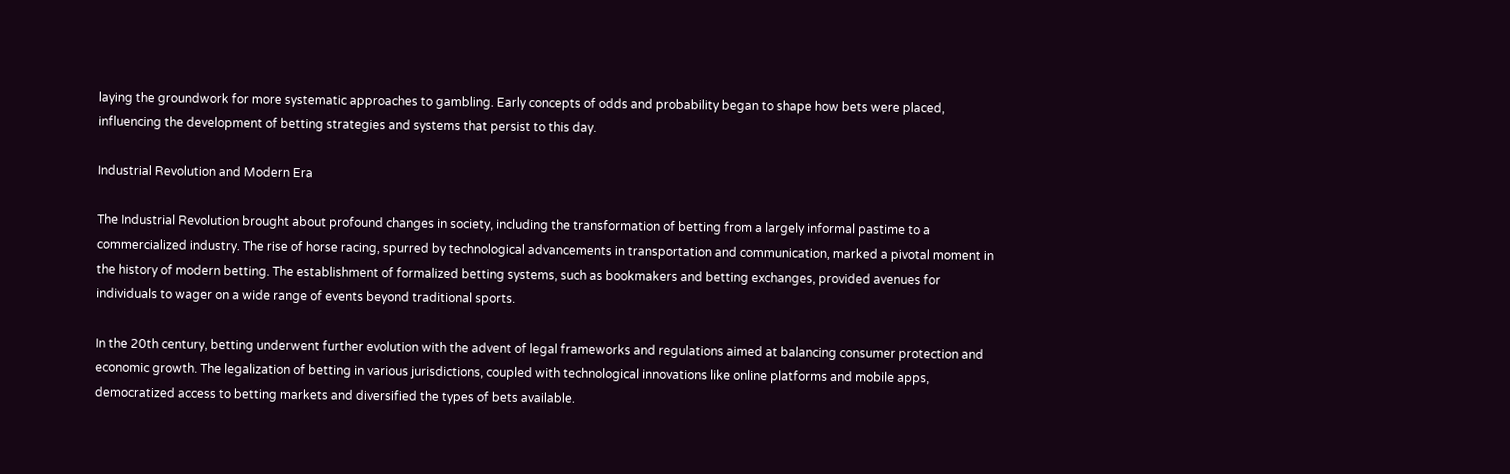laying the groundwork for more systematic approaches to gambling. Early concepts of odds and probability began to shape how bets were placed, influencing the development of betting strategies and systems that persist to this day.

Industrial Revolution and Modern Era

The Industrial Revolution brought about profound changes in society, including the transformation of betting from a largely informal pastime to a commercialized industry. The rise of horse racing, spurred by technological advancements in transportation and communication, marked a pivotal moment in the history of modern betting. The establishment of formalized betting systems, such as bookmakers and betting exchanges, provided avenues for individuals to wager on a wide range of events beyond traditional sports.

In the 20th century, betting underwent further evolution with the advent of legal frameworks and regulations aimed at balancing consumer protection and economic growth. The legalization of betting in various jurisdictions, coupled with technological innovations like online platforms and mobile apps, democratized access to betting markets and diversified the types of bets available.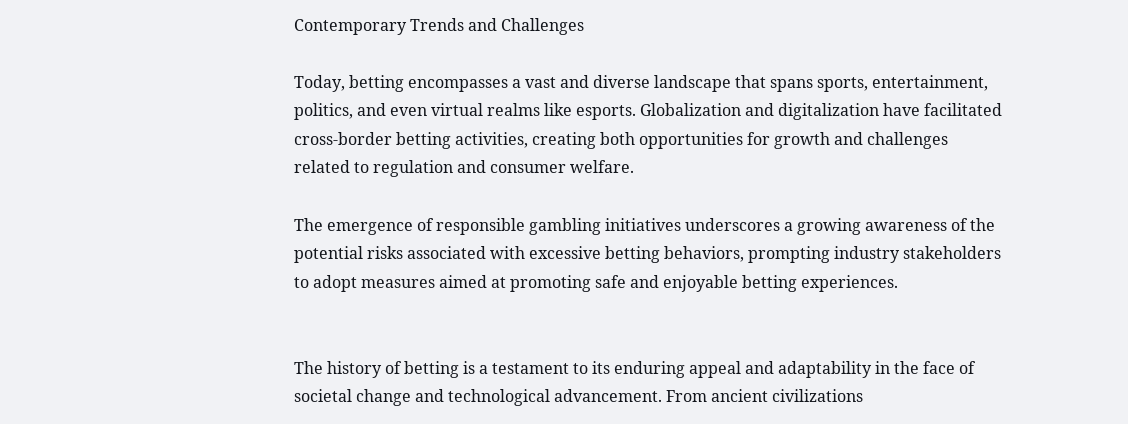Contemporary Trends and Challenges

Today, betting encompasses a vast and diverse landscape that spans sports, entertainment, politics, and even virtual realms like esports. Globalization and digitalization have facilitated cross-border betting activities, creating both opportunities for growth and challenges related to regulation and consumer welfare.

The emergence of responsible gambling initiatives underscores a growing awareness of the potential risks associated with excessive betting behaviors, prompting industry stakeholders to adopt measures aimed at promoting safe and enjoyable betting experiences.


The history of betting is a testament to its enduring appeal and adaptability in the face of societal change and technological advancement. From ancient civilizations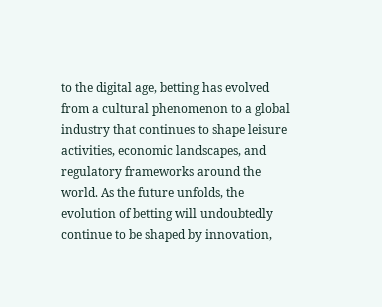to the digital age, betting has evolved from a cultural phenomenon to a global industry that continues to shape leisure activities, economic landscapes, and regulatory frameworks around the world. As the future unfolds, the evolution of betting will undoubtedly continue to be shaped by innovation,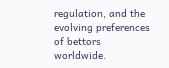regulation, and the evolving preferences of bettors worldwide.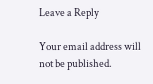Leave a Reply

Your email address will not be published.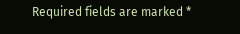Required fields are marked *